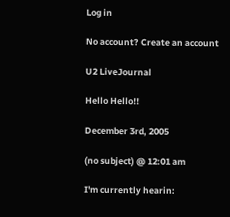Log in

No account? Create an account

U2 LiveJournal

Hello Hello!!

December 3rd, 2005

(no subject) @ 12:01 am

I'm currently hearin: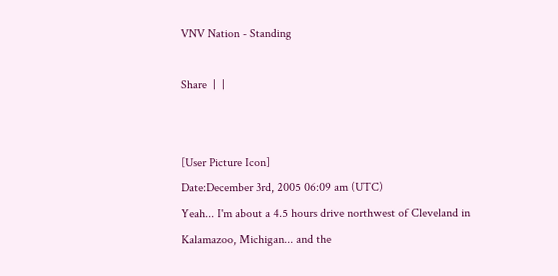VNV Nation - Standing

Share  |  |


[User Picture Icon]
Date:December 3rd, 2005 06:09 am (UTC)
Yeah... I'm about a 4.5 hours drive northwest of Cleveland in Kalamazoo, Michigan... and the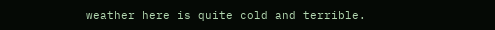weather here is quite cold and terrible.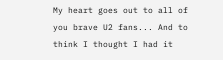My heart goes out to all of you brave U2 fans... And to think I thought I had it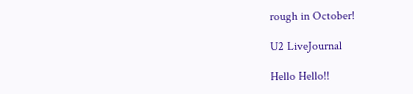rough in October!

U2 LiveJournal

Hello Hello!!